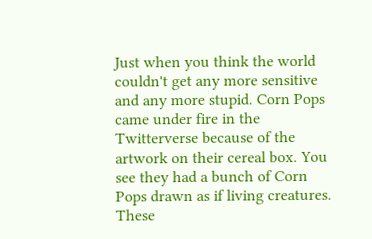Just when you think the world couldn't get any more sensitive and any more stupid. Corn Pops came under fire in the Twitterverse because of the artwork on their cereal box. You see they had a bunch of Corn Pops drawn as if living creatures. These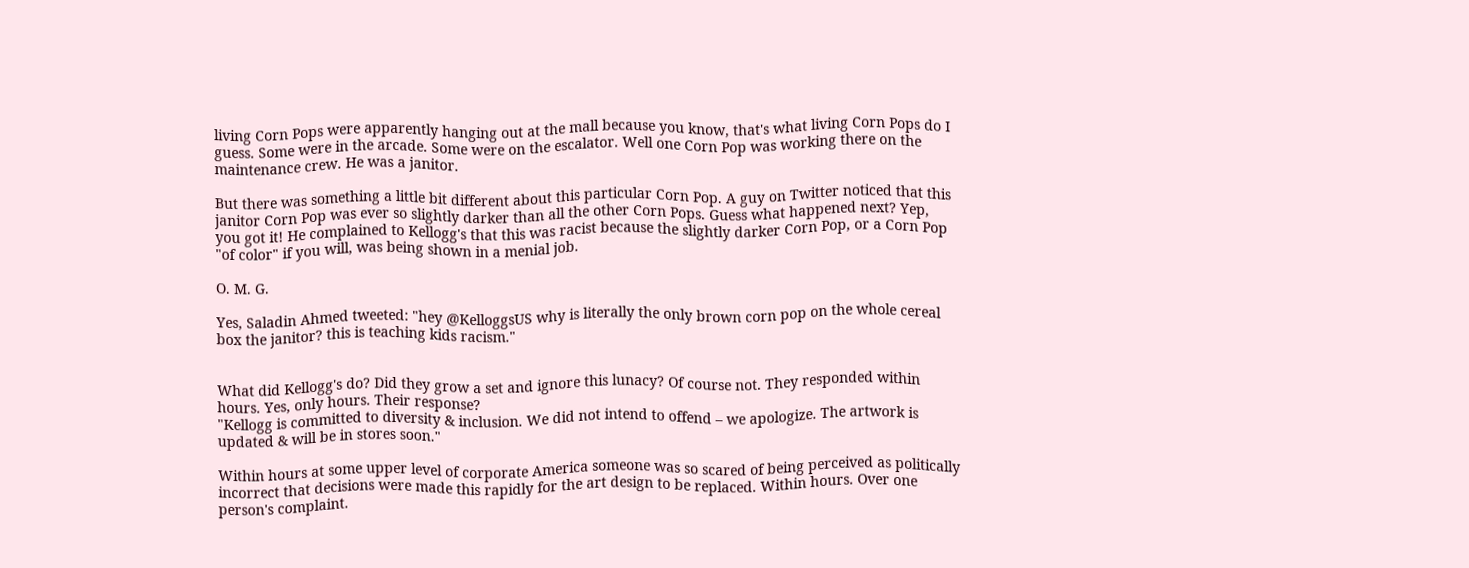living Corn Pops were apparently hanging out at the mall because you know, that's what living Corn Pops do I guess. Some were in the arcade. Some were on the escalator. Well one Corn Pop was working there on the maintenance crew. He was a janitor.

But there was something a little bit different about this particular Corn Pop. A guy on Twitter noticed that this janitor Corn Pop was ever so slightly darker than all the other Corn Pops. Guess what happened next? Yep, you got it! He complained to Kellogg's that this was racist because the slightly darker Corn Pop, or a Corn Pop "of color" if you will, was being shown in a menial job.

O. M. G.

Yes, Saladin Ahmed tweeted: "hey @KelloggsUS why is literally the only brown corn pop on the whole cereal box the janitor? this is teaching kids racism."


What did Kellogg's do? Did they grow a set and ignore this lunacy? Of course not. They responded within hours. Yes, only hours. Their response?
"Kellogg is committed to diversity & inclusion. We did not intend to offend – we apologize. The artwork is updated & will be in stores soon."

Within hours at some upper level of corporate America someone was so scared of being perceived as politically incorrect that decisions were made this rapidly for the art design to be replaced. Within hours. Over one person's complaint.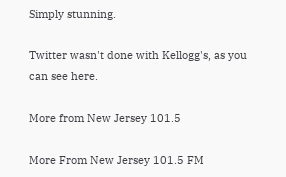Simply stunning.

Twitter wasn't done with Kellogg's, as you can see here.

More from New Jersey 101.5

More From New Jersey 101.5 FM